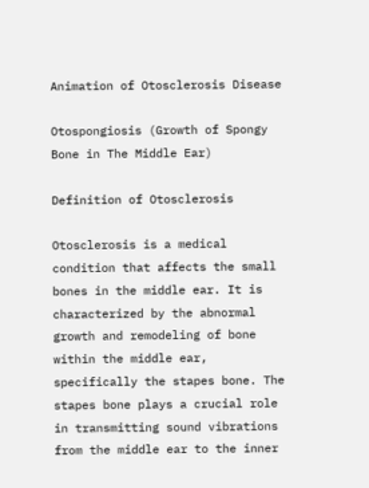Animation of Otosclerosis Disease

Otospongiosis (Growth of Spongy Bone in The Middle Ear)

Definition of Otosclerosis

Otosclerosis is a medical condition that affects the small bones in the middle ear. It is characterized by the abnormal growth and remodeling of bone within the middle ear, specifically the stapes bone. The stapes bone plays a crucial role in transmitting sound vibrations from the middle ear to the inner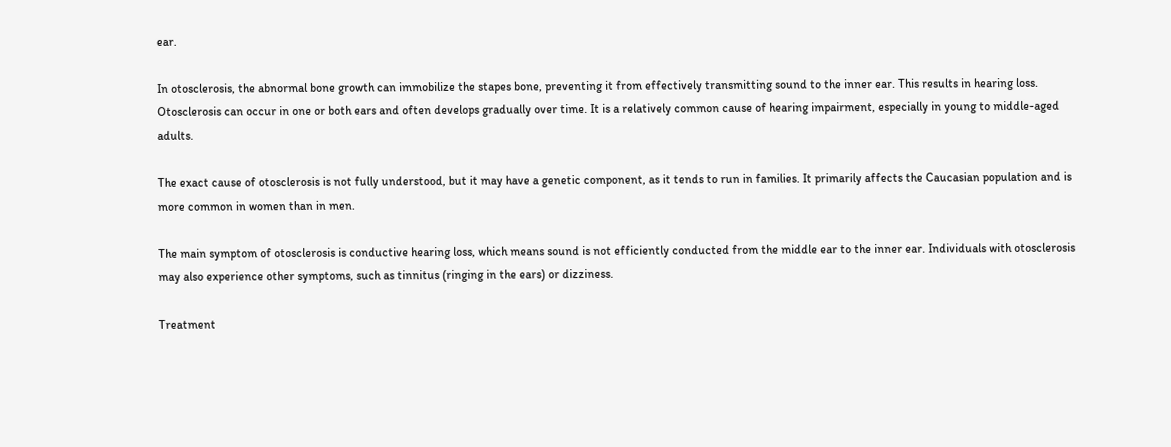ear.

In otosclerosis, the abnormal bone growth can immobilize the stapes bone, preventing it from effectively transmitting sound to the inner ear. This results in hearing loss. Otosclerosis can occur in one or both ears and often develops gradually over time. It is a relatively common cause of hearing impairment, especially in young to middle-aged adults.

The exact cause of otosclerosis is not fully understood, but it may have a genetic component, as it tends to run in families. It primarily affects the Caucasian population and is more common in women than in men.

The main symptom of otosclerosis is conductive hearing loss, which means sound is not efficiently conducted from the middle ear to the inner ear. Individuals with otosclerosis may also experience other symptoms, such as tinnitus (ringing in the ears) or dizziness.

Treatment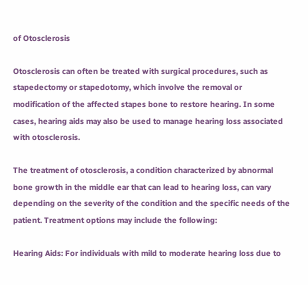of Otosclerosis

Otosclerosis can often be treated with surgical procedures, such as stapedectomy or stapedotomy, which involve the removal or modification of the affected stapes bone to restore hearing. In some cases, hearing aids may also be used to manage hearing loss associated with otosclerosis.

The treatment of otosclerosis, a condition characterized by abnormal bone growth in the middle ear that can lead to hearing loss, can vary depending on the severity of the condition and the specific needs of the patient. Treatment options may include the following:

Hearing Aids: For individuals with mild to moderate hearing loss due to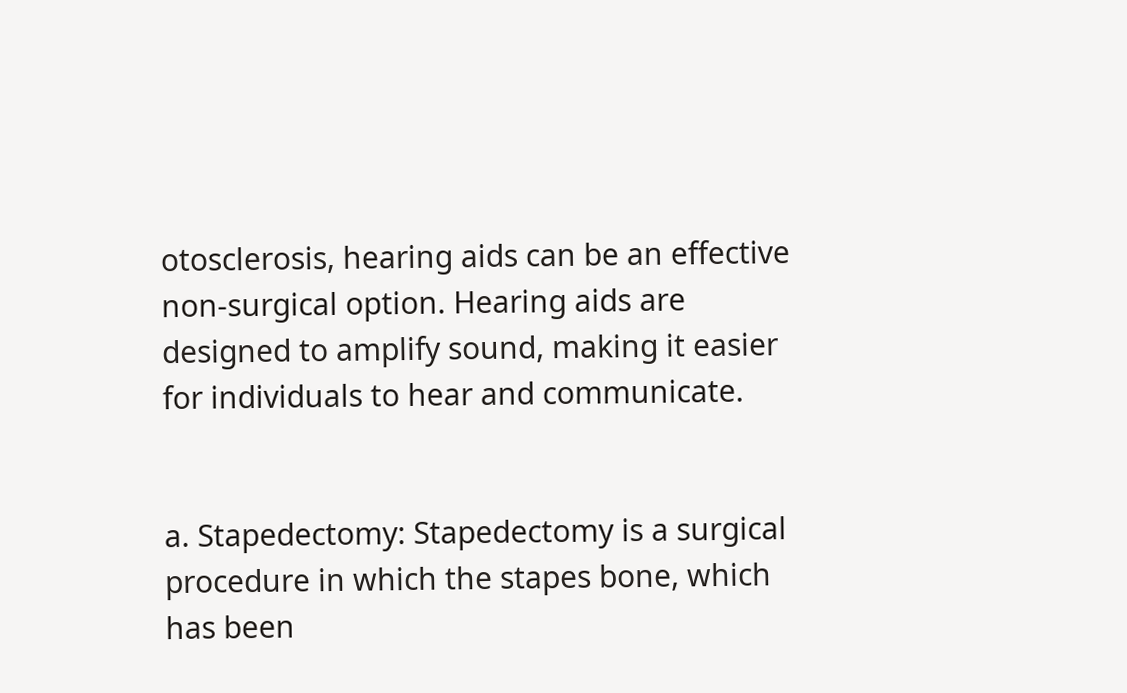otosclerosis, hearing aids can be an effective non-surgical option. Hearing aids are designed to amplify sound, making it easier for individuals to hear and communicate.


a. Stapedectomy: Stapedectomy is a surgical procedure in which the stapes bone, which has been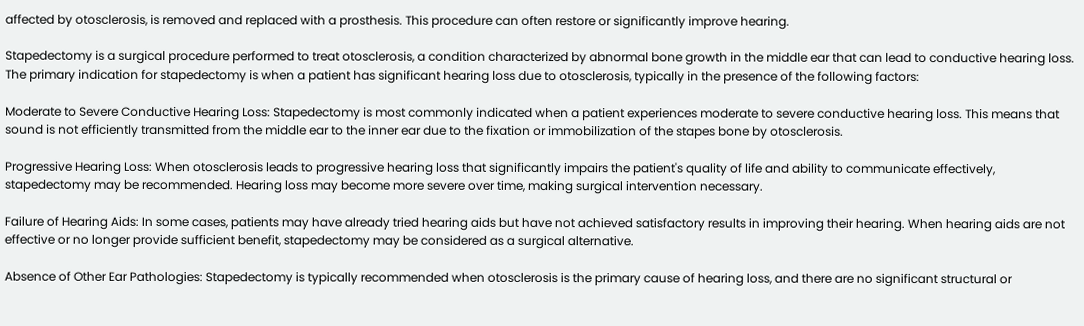affected by otosclerosis, is removed and replaced with a prosthesis. This procedure can often restore or significantly improve hearing.

Stapedectomy is a surgical procedure performed to treat otosclerosis, a condition characterized by abnormal bone growth in the middle ear that can lead to conductive hearing loss. The primary indication for stapedectomy is when a patient has significant hearing loss due to otosclerosis, typically in the presence of the following factors:

Moderate to Severe Conductive Hearing Loss: Stapedectomy is most commonly indicated when a patient experiences moderate to severe conductive hearing loss. This means that sound is not efficiently transmitted from the middle ear to the inner ear due to the fixation or immobilization of the stapes bone by otosclerosis.

Progressive Hearing Loss: When otosclerosis leads to progressive hearing loss that significantly impairs the patient's quality of life and ability to communicate effectively, stapedectomy may be recommended. Hearing loss may become more severe over time, making surgical intervention necessary.

Failure of Hearing Aids: In some cases, patients may have already tried hearing aids but have not achieved satisfactory results in improving their hearing. When hearing aids are not effective or no longer provide sufficient benefit, stapedectomy may be considered as a surgical alternative.

Absence of Other Ear Pathologies: Stapedectomy is typically recommended when otosclerosis is the primary cause of hearing loss, and there are no significant structural or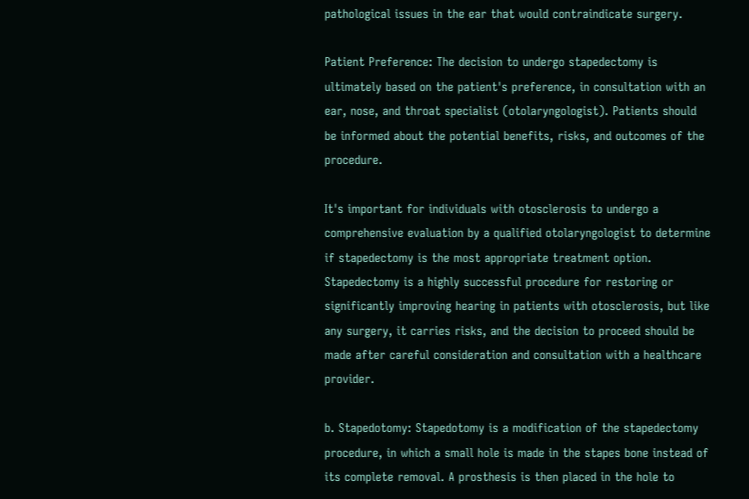pathological issues in the ear that would contraindicate surgery.

Patient Preference: The decision to undergo stapedectomy is ultimately based on the patient's preference, in consultation with an ear, nose, and throat specialist (otolaryngologist). Patients should be informed about the potential benefits, risks, and outcomes of the procedure.

It's important for individuals with otosclerosis to undergo a comprehensive evaluation by a qualified otolaryngologist to determine if stapedectomy is the most appropriate treatment option. Stapedectomy is a highly successful procedure for restoring or significantly improving hearing in patients with otosclerosis, but like any surgery, it carries risks, and the decision to proceed should be made after careful consideration and consultation with a healthcare provider.

b. Stapedotomy: Stapedotomy is a modification of the stapedectomy procedure, in which a small hole is made in the stapes bone instead of its complete removal. A prosthesis is then placed in the hole to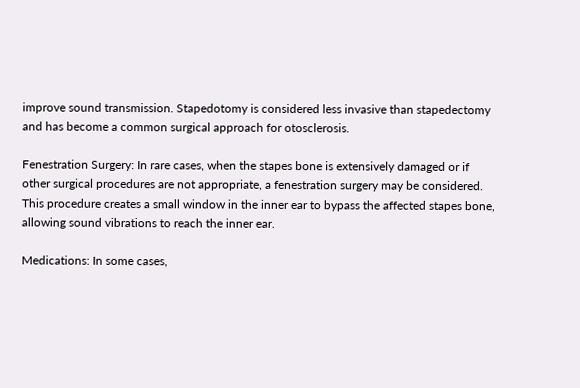improve sound transmission. Stapedotomy is considered less invasive than stapedectomy and has become a common surgical approach for otosclerosis.

Fenestration Surgery: In rare cases, when the stapes bone is extensively damaged or if other surgical procedures are not appropriate, a fenestration surgery may be considered. This procedure creates a small window in the inner ear to bypass the affected stapes bone, allowing sound vibrations to reach the inner ear.

Medications: In some cases,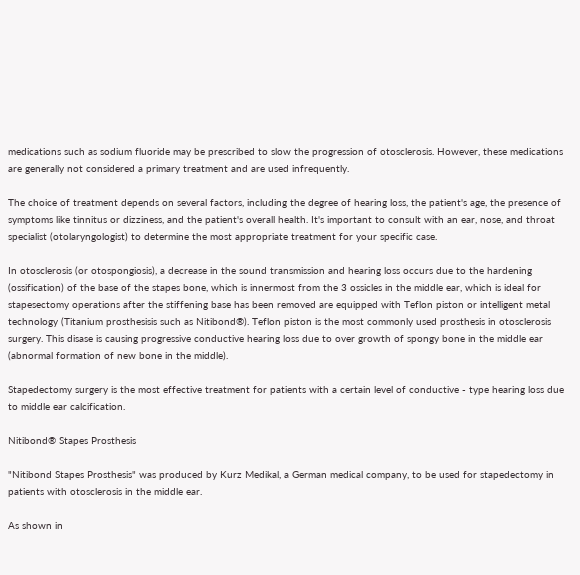medications such as sodium fluoride may be prescribed to slow the progression of otosclerosis. However, these medications are generally not considered a primary treatment and are used infrequently.

The choice of treatment depends on several factors, including the degree of hearing loss, the patient's age, the presence of symptoms like tinnitus or dizziness, and the patient's overall health. It's important to consult with an ear, nose, and throat specialist (otolaryngologist) to determine the most appropriate treatment for your specific case.

In otosclerosis (or otospongiosis), a decrease in the sound transmission and hearing loss occurs due to the hardening (ossification) of the base of the stapes bone, which is innermost from the 3 ossicles in the middle ear, which is ideal for stapesectomy operations after the stiffening base has been removed are equipped with Teflon piston or intelligent metal technology (Titanium prosthesisis such as Nitibond®). Teflon piston is the most commonly used prosthesis in otosclerosis surgery. This disase is causing progressive conductive hearing loss due to over growth of spongy bone in the middle ear (abnormal formation of new bone in the middle).

Stapedectomy surgery is the most effective treatment for patients with a certain level of conductive - type hearing loss due to middle ear calcification.

Nitibond® Stapes Prosthesis

"Nitibond Stapes Prosthesis" was produced by Kurz Medikal, a German medical company, to be used for stapedectomy in patients with otosclerosis in the middle ear.

As shown in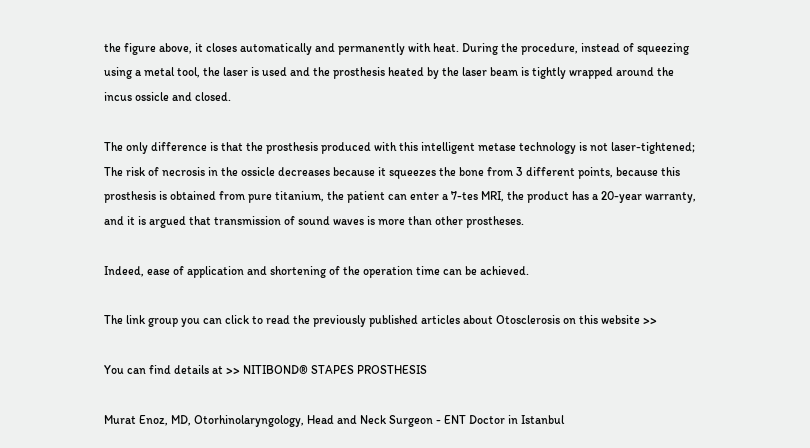the figure above, it closes automatically and permanently with heat. During the procedure, instead of squeezing using a metal tool, the laser is used and the prosthesis heated by the laser beam is tightly wrapped around the incus ossicle and closed.

The only difference is that the prosthesis produced with this intelligent metase technology is not laser-tightened; The risk of necrosis in the ossicle decreases because it squeezes the bone from 3 different points, because this prosthesis is obtained from pure titanium, the patient can enter a 7-tes MRI, the product has a 20-year warranty, and it is argued that transmission of sound waves is more than other prostheses.

Indeed, ease of application and shortening of the operation time can be achieved.

The link group you can click to read the previously published articles about Otosclerosis on this website >>

You can find details at >> NITIBOND® STAPES PROSTHESIS

Murat Enoz, MD, Otorhinolaryngology, Head and Neck Surgeon - ENT Doctor in Istanbul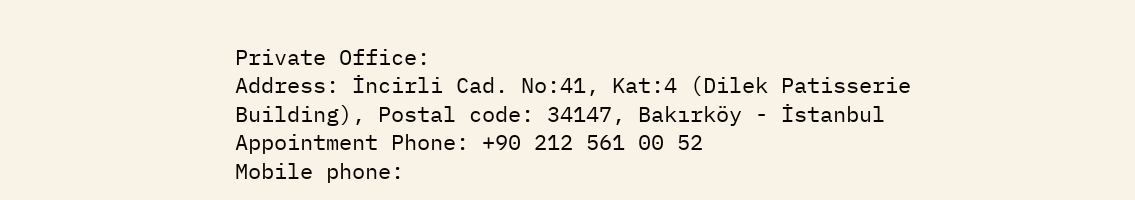Private Office:
Address: İncirli Cad. No:41, Kat:4 (Dilek Patisserie Building), Postal code: 34147, Bakırköy - İstanbul
Appointment Phone: +90 212 561 00 52
Mobile phone: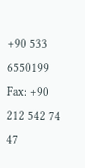+90 533 6550199
Fax: +90 212 542 74 47